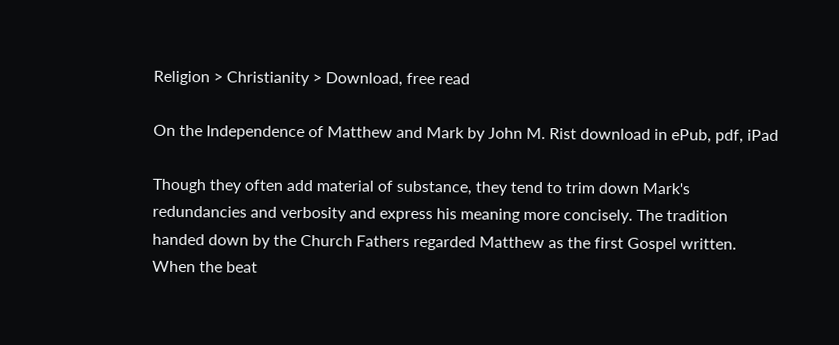Religion > Christianity > Download, free read

On the Independence of Matthew and Mark by John M. Rist download in ePub, pdf, iPad

Though they often add material of substance, they tend to trim down Mark's redundancies and verbosity and express his meaning more concisely. The tradition handed down by the Church Fathers regarded Matthew as the first Gospel written. When the beat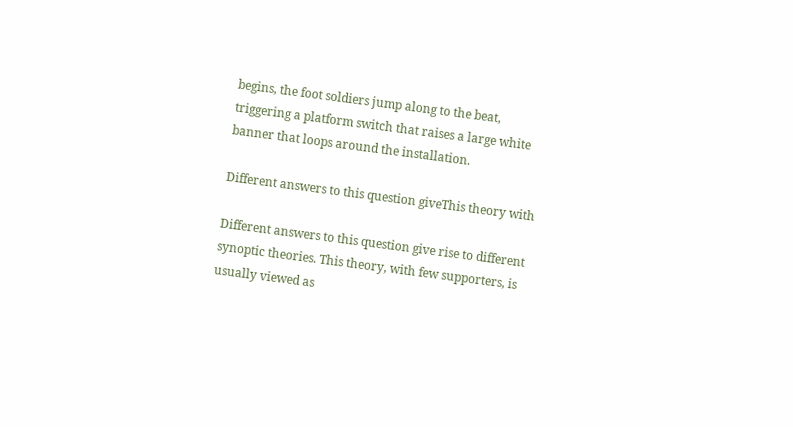begins, the foot soldiers jump along to the beat, triggering a platform switch that raises a large white banner that loops around the installation.

Different answers to this question giveThis theory with

Different answers to this question give rise to different synoptic theories. This theory, with few supporters, is usually viewed as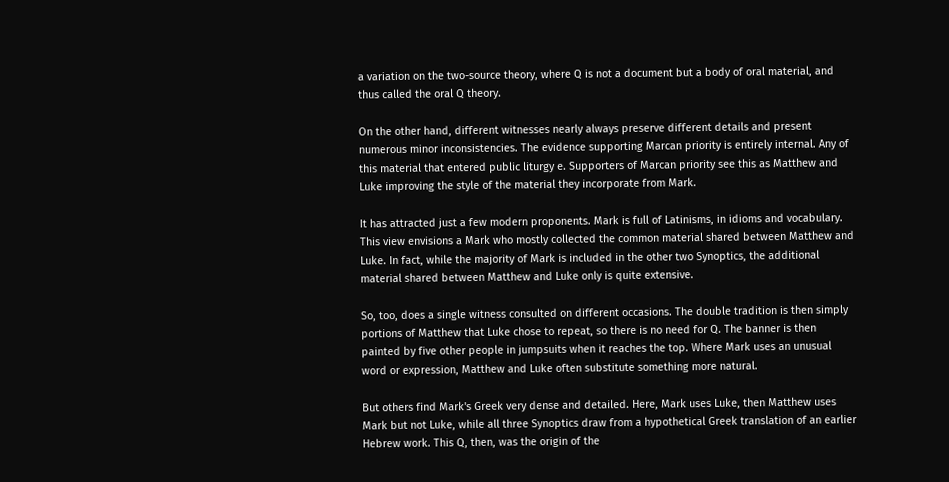a variation on the two-source theory, where Q is not a document but a body of oral material, and thus called the oral Q theory.

On the other hand, different witnesses nearly always preserve different details and present numerous minor inconsistencies. The evidence supporting Marcan priority is entirely internal. Any of this material that entered public liturgy e. Supporters of Marcan priority see this as Matthew and Luke improving the style of the material they incorporate from Mark.

It has attracted just a few modern proponents. Mark is full of Latinisms, in idioms and vocabulary. This view envisions a Mark who mostly collected the common material shared between Matthew and Luke. In fact, while the majority of Mark is included in the other two Synoptics, the additional material shared between Matthew and Luke only is quite extensive.

So, too, does a single witness consulted on different occasions. The double tradition is then simply portions of Matthew that Luke chose to repeat, so there is no need for Q. The banner is then painted by five other people in jumpsuits when it reaches the top. Where Mark uses an unusual word or expression, Matthew and Luke often substitute something more natural.

But others find Mark's Greek very dense and detailed. Here, Mark uses Luke, then Matthew uses Mark but not Luke, while all three Synoptics draw from a hypothetical Greek translation of an earlier Hebrew work. This Q, then, was the origin of the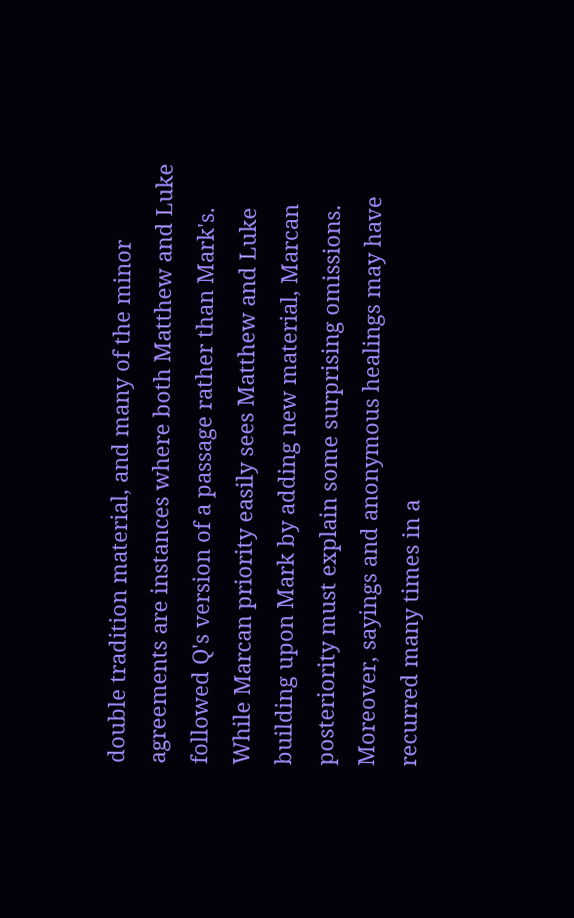double tradition material, and many of the minor agreements are instances where both Matthew and Luke followed Q's version of a passage rather than Mark's. While Marcan priority easily sees Matthew and Luke building upon Mark by adding new material, Marcan posteriority must explain some surprising omissions. Moreover, sayings and anonymous healings may have recurred many times in a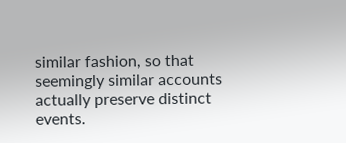similar fashion, so that seemingly similar accounts actually preserve distinct events.